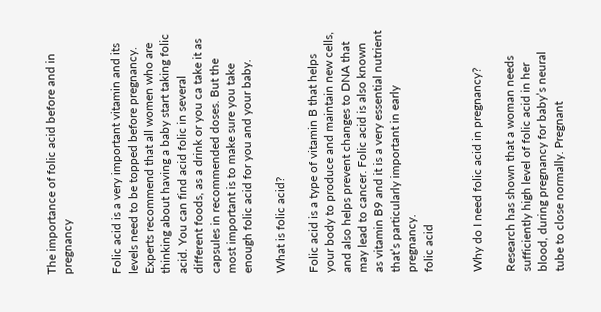The importance of folic acid before and in pregnancy


Folic acid is a very important vitamin and its levels need to be topped before pregnancy. Experts recommend that all women who are thinking about having a baby start taking folic acid. You can find acid folic in several different foods, as a drink or you ca take it as capsules in recommended doses. But the most important is to make sure you take enough folic acid for you and your baby.

What is folic acid?

Folic acid is a type of vitamin B that helps your body to produce and maintain new cells, and also helps prevent changes to DNA that may lead to cancer. Folic acid is also known as vitamin B9 and it is a very essential nutrient that’s particularly important in early pregnancy.
folic acid


Why do I need folic acid in pregnancy?

Research has shown that a woman needs sufficiently high level of folic acid in her blood, during pregnancy for baby’s neural tube to close normally. Pregnant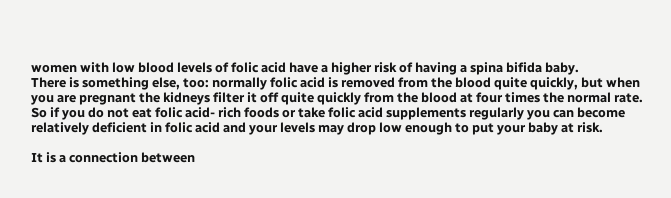women with low blood levels of folic acid have a higher risk of having a spina bifida baby.
There is something else, too: normally folic acid is removed from the blood quite quickly, but when you are pregnant the kidneys filter it off quite quickly from the blood at four times the normal rate. So if you do not eat folic acid- rich foods or take folic acid supplements regularly you can become relatively deficient in folic acid and your levels may drop low enough to put your baby at risk.

It is a connection between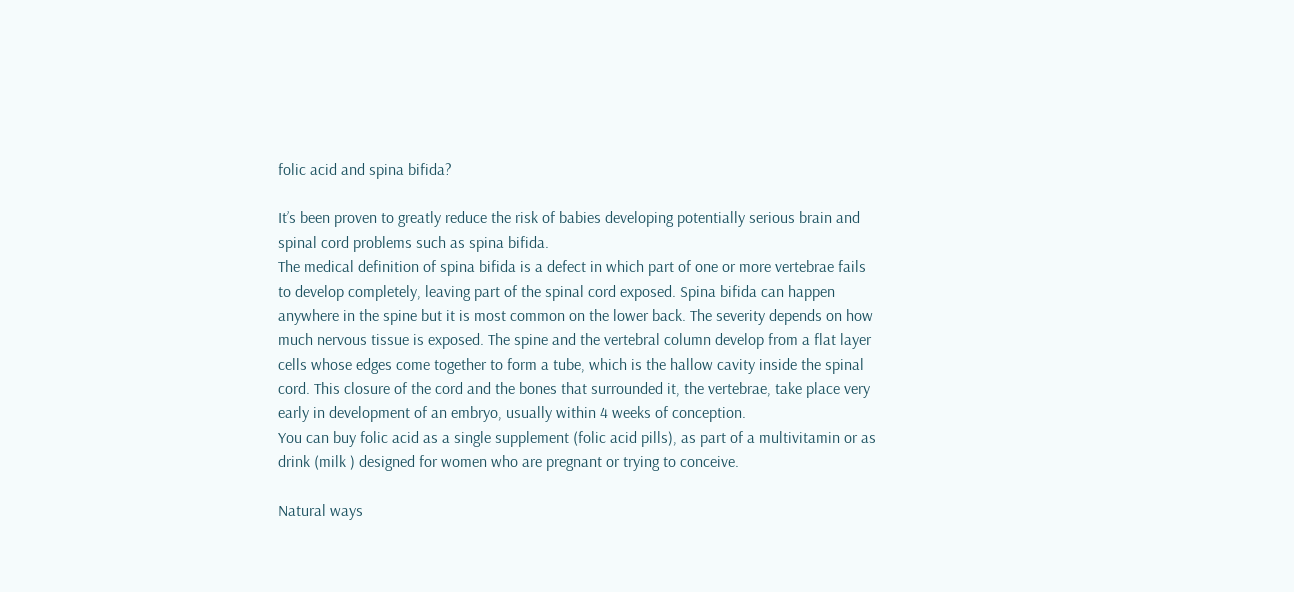folic acid and spina bifida?

It’s been proven to greatly reduce the risk of babies developing potentially serious brain and spinal cord problems such as spina bifida.
The medical definition of spina bifida is a defect in which part of one or more vertebrae fails to develop completely, leaving part of the spinal cord exposed. Spina bifida can happen anywhere in the spine but it is most common on the lower back. The severity depends on how much nervous tissue is exposed. The spine and the vertebral column develop from a flat layer cells whose edges come together to form a tube, which is the hallow cavity inside the spinal cord. This closure of the cord and the bones that surrounded it, the vertebrae, take place very early in development of an embryo, usually within 4 weeks of conception.
You can buy folic acid as a single supplement (folic acid pills), as part of a multivitamin or as drink (milk ) designed for women who are pregnant or trying to conceive.

Natural ways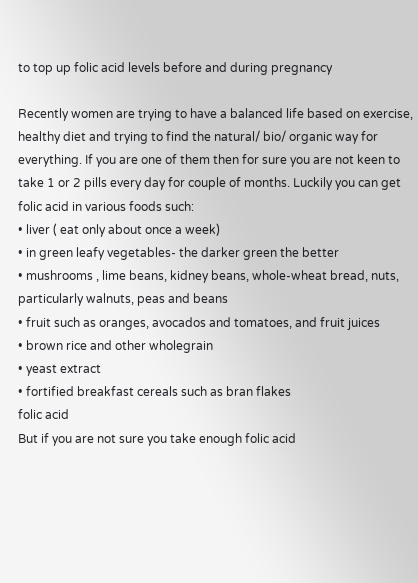to top up folic acid levels before and during pregnancy

Recently women are trying to have a balanced life based on exercise, healthy diet and trying to find the natural/ bio/ organic way for everything. If you are one of them then for sure you are not keen to take 1 or 2 pills every day for couple of months. Luckily you can get folic acid in various foods such:
• liver ( eat only about once a week)
• in green leafy vegetables- the darker green the better
• mushrooms , lime beans, kidney beans, whole-wheat bread, nuts, particularly walnuts, peas and beans
• fruit such as oranges, avocados and tomatoes, and fruit juices
• brown rice and other wholegrain
• yeast extract
• fortified breakfast cereals such as bran flakes
folic acid
But if you are not sure you take enough folic acid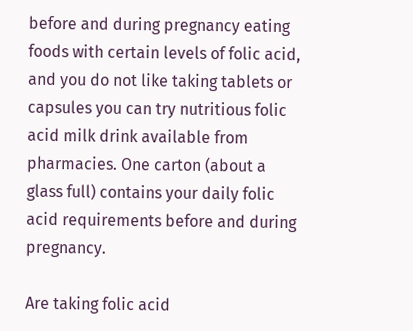before and during pregnancy eating foods with certain levels of folic acid, and you do not like taking tablets or capsules you can try nutritious folic acid milk drink available from pharmacies. One carton (about a glass full) contains your daily folic acid requirements before and during pregnancy.

Are taking folic acid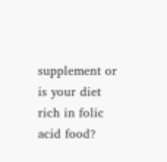supplement or is your diet rich in folic acid food?